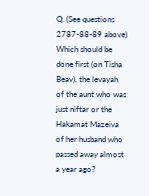Q. (See questions 2787-88-89 above) Which should be done first (on Tisha Beav), the levayah of the aunt who was just niftar or the Hakamat Mazeiva of her husband who passed away almost a year ago?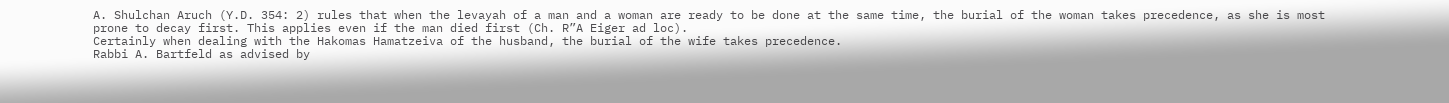A. Shulchan Aruch (Y.D. 354: 2) rules that when the levayah of a man and a woman are ready to be done at the same time, the burial of the woman takes precedence, as she is most prone to decay first. This applies even if the man died first (Ch. R”A Eiger ad loc).
Certainly when dealing with the Hakomas Hamatzeiva of the husband, the burial of the wife takes precedence.
Rabbi A. Bartfeld as advised by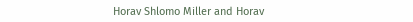Horav Shlomo Miller and Horav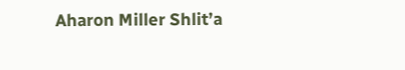Aharon Miller Shlit’a